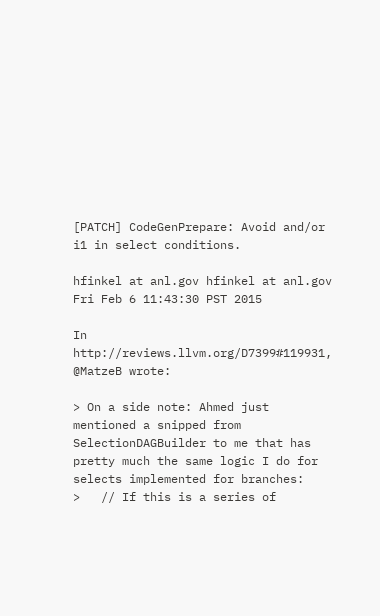[PATCH] CodeGenPrepare: Avoid and/or i1 in select conditions.

hfinkel at anl.gov hfinkel at anl.gov
Fri Feb 6 11:43:30 PST 2015

In http://reviews.llvm.org/D7399#119931, @MatzeB wrote:

> On a side note: Ahmed just mentioned a snipped from SelectionDAGBuilder to me that has pretty much the same logic I do for selects implemented for branches:
>   // If this is a series of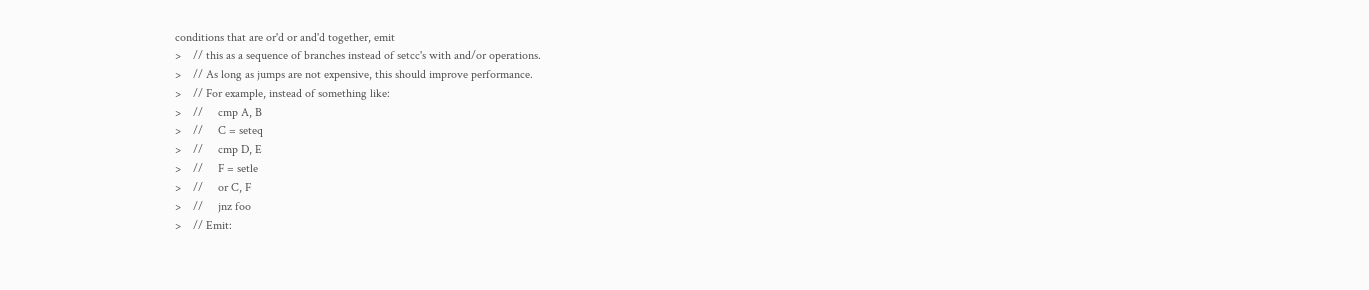conditions that are or'd or and'd together, emit
>    // this as a sequence of branches instead of setcc's with and/or operations.
>    // As long as jumps are not expensive, this should improve performance.
>    // For example, instead of something like:
>    //     cmp A, B
>    //     C = seteq
>    //     cmp D, E
>    //     F = setle
>    //     or C, F
>    //     jnz foo
>    // Emit: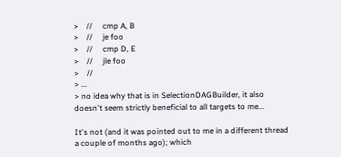>    //     cmp A, B
>    //     je foo
>    //     cmp D, E
>    //     jle foo
>    //
> ...
> no idea why that is in SelectionDAGBuilder, it also doesn't seem strictly beneficial to all targets to me...

It's not (and it was pointed out to me in a different thread a couple of months ago); which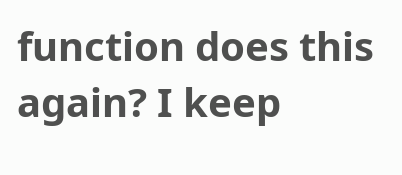function does this again? I keep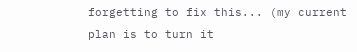forgetting to fix this... (my current plan is to turn it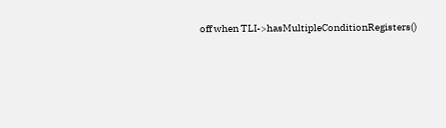off when TLI->hasMultipleConditionRegisters()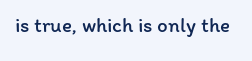is true, which is only the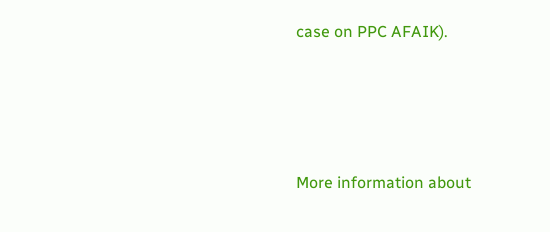case on PPC AFAIK).




More information about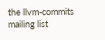the llvm-commits mailing list